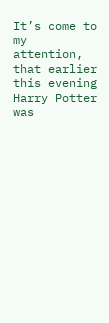It’s come to my attention, that earlier this evening Harry Potter was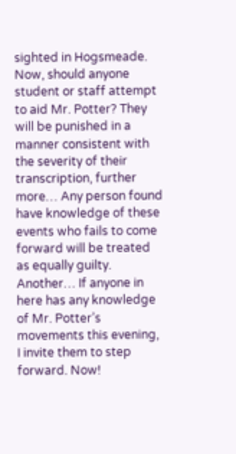sighted in Hogsmeade. Now, should anyone student or staff attempt to aid Mr. Potter? They will be punished in a manner consistent with the severity of their transcription, further more… Any person found have knowledge of these events who fails to come forward will be treated as equally guilty.
Another… If anyone in here has any knowledge of Mr. Potter’s movements this evening, I invite them to step forward. Now!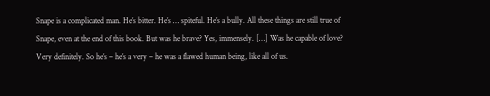Snape is a complicated man. He’s bitter. He’s … spiteful. He’s a bully. All these things are still true of Snape, even at the end of this book. But was he brave? Yes, immensely. […] Was he capable of love? Very definitely. So he’s – he’s a very – he was a flawed human being, like all of us.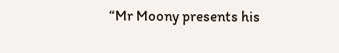“Mr Moony presents his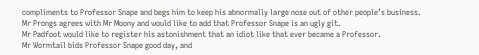compliments to Professor Snape and begs him to keep his abnormally large nose out of other people’s business.
Mr Prongs agrees with Mr Moony and would like to add that Professor Snape is an ugly git.
Mr Padfoot would like to register his astonishment that an idiot like that ever became a Professor.
Mr Wormtail bids Professor Snape good day, and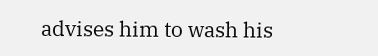advises him to wash his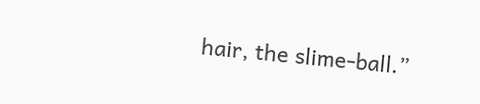hair, the slime-ball.”